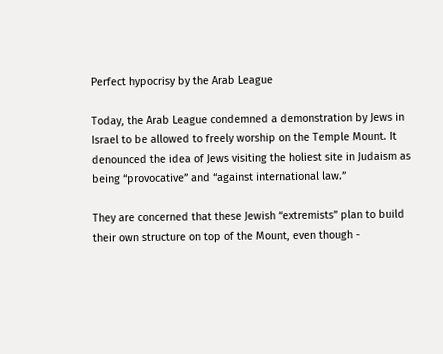Perfect hypocrisy by the Arab League

Today, the Arab League condemned a demonstration by Jews in Israel to be allowed to freely worship on the Temple Mount. It denounced the idea of Jews visiting the holiest site in Judaism as being “provocative” and “against international law.”

They are concerned that these Jewish “extremists” plan to build their own structure on top of the Mount, even though -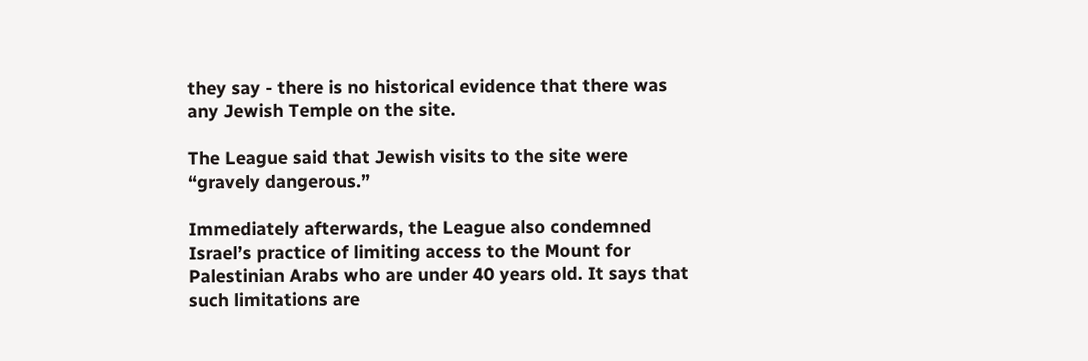they say - there is no historical evidence that there was any Jewish Temple on the site.

The League said that Jewish visits to the site were “gravely dangerous.”

Immediately afterwards, the League also condemned Israel’s practice of limiting access to the Mount for Palestinian Arabs who are under 40 years old. It says that such limitations are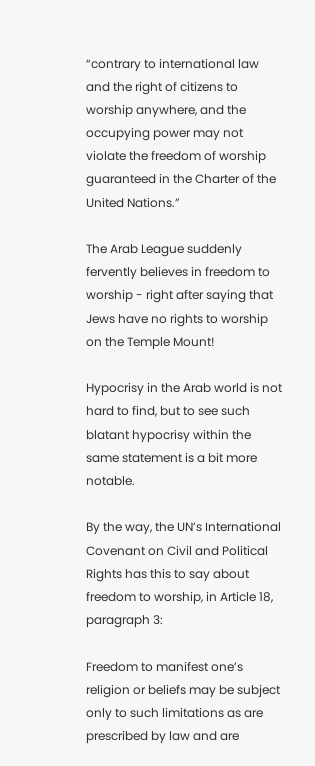“contrary to international law and the right of citizens to worship anywhere, and the occupying power may not violate the freedom of worship guaranteed in the Charter of the United Nations.”

The Arab League suddenly fervently believes in freedom to worship - right after saying that Jews have no rights to worship on the Temple Mount!

Hypocrisy in the Arab world is not hard to find, but to see such blatant hypocrisy within the same statement is a bit more notable.

By the way, the UN’s International Covenant on Civil and Political Rights has this to say about freedom to worship, in Article 18, paragraph 3:

Freedom to manifest one’s religion or beliefs may be subject only to such limitations as are prescribed by law and are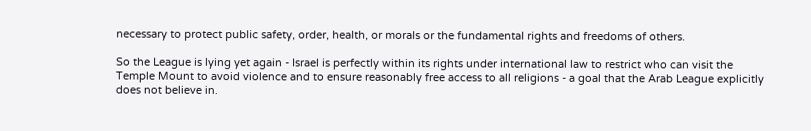necessary to protect public safety, order, health, or morals or the fundamental rights and freedoms of others.

So the League is lying yet again - Israel is perfectly within its rights under international law to restrict who can visit the Temple Mount to avoid violence and to ensure reasonably free access to all religions - a goal that the Arab League explicitly does not believe in.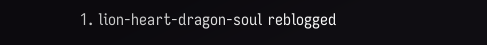1. lion-heart-dragon-soul reblogged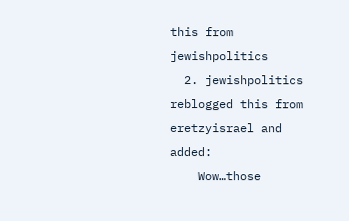this from jewishpolitics
  2. jewishpolitics reblogged this from eretzyisrael and added:
    Wow…those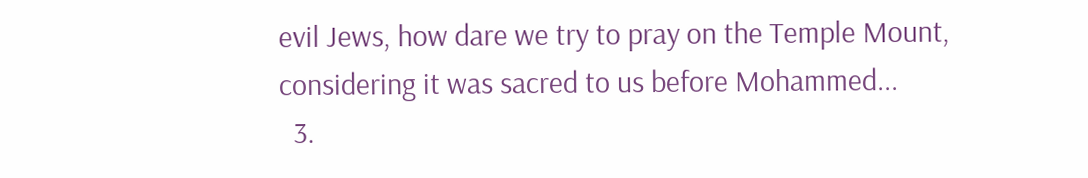evil Jews, how dare we try to pray on the Temple Mount, considering it was sacred to us before Mohammed...
  3.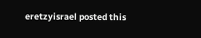eretzyisrael posted this